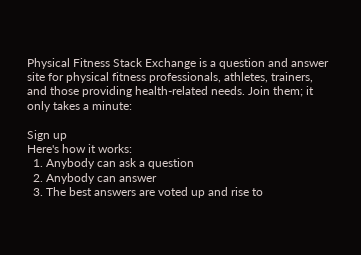Physical Fitness Stack Exchange is a question and answer site for physical fitness professionals, athletes, trainers, and those providing health-related needs. Join them; it only takes a minute:

Sign up
Here's how it works:
  1. Anybody can ask a question
  2. Anybody can answer
  3. The best answers are voted up and rise to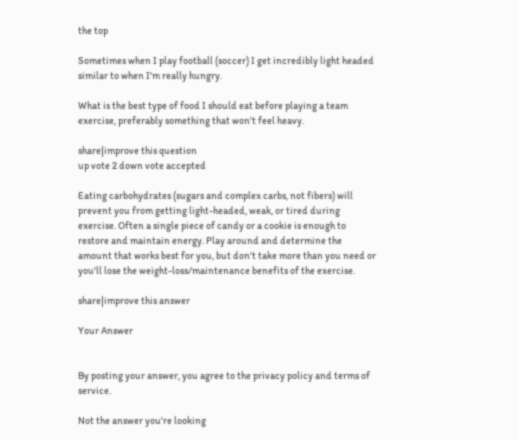the top

Sometimes when I play football (soccer) I get incredibly light headed similar to when I'm really hungry.

What is the best type of food I should eat before playing a team exercise, preferably something that won't feel heavy.

share|improve this question
up vote 2 down vote accepted

Eating carbohydrates (sugars and complex carbs, not fibers) will prevent you from getting light-headed, weak, or tired during exercise. Often a single piece of candy or a cookie is enough to restore and maintain energy. Play around and determine the amount that works best for you, but don't take more than you need or you'll lose the weight-loss/maintenance benefits of the exercise.

share|improve this answer

Your Answer


By posting your answer, you agree to the privacy policy and terms of service.

Not the answer you're looking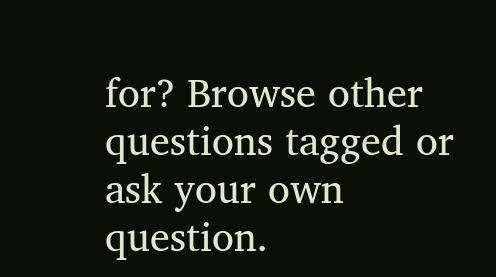for? Browse other questions tagged or ask your own question.